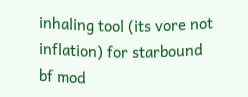inhaling tool (its vore not inflation) for starbound bf mod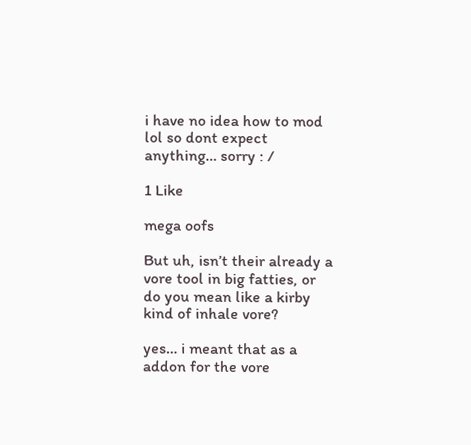i have no idea how to mod lol so dont expect anything… sorry : /

1 Like

mega oofs

But uh, isn’t their already a vore tool in big fatties, or do you mean like a kirby kind of inhale vore?

yes… i meant that as a addon for the vore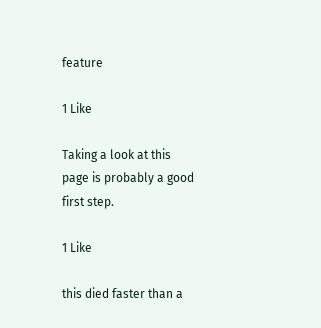feature

1 Like

Taking a look at this page is probably a good first step.

1 Like

this died faster than a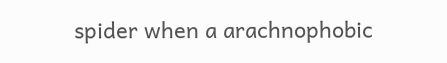spider when a arachnophobic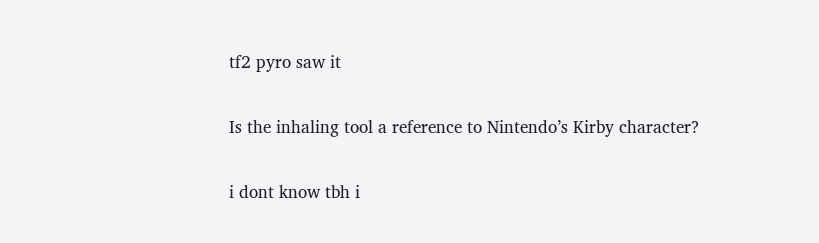tf2 pyro saw it

Is the inhaling tool a reference to Nintendo’s Kirby character?

i dont know tbh i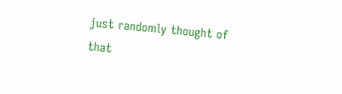just randomly thought of that